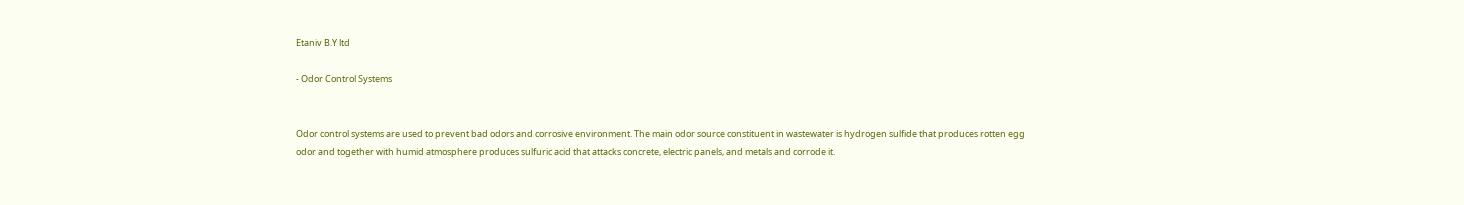Etaniv B.Y ltd

- Odor Control Systems


Odor control systems are used to prevent bad odors and corrosive environment. The main odor source constituent in wastewater is hydrogen sulfide that produces rotten egg odor and together with humid atmosphere produces sulfuric acid that attacks concrete, electric panels, and metals and corrode it.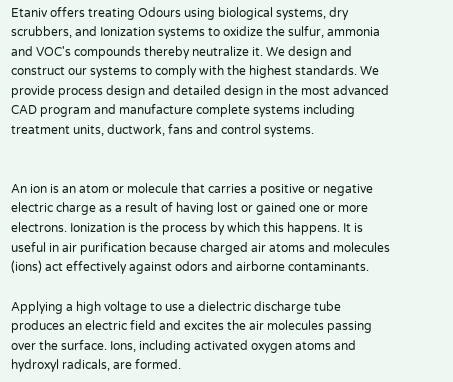Etaniv offers treating Odours using biological systems, dry scrubbers, and Ionization systems to oxidize the sulfur, ammonia and VOC's compounds thereby neutralize it. We design and construct our systems to comply with the highest standards. We provide process design and detailed design in the most advanced CAD program and manufacture complete systems including treatment units, ductwork, fans and control systems.


An ion is an atom or molecule that carries a positive or negative electric charge as a result of having lost or gained one or more electrons. Ionization is the process by which this happens. It is useful in air purification because charged air atoms and molecules (ions) act effectively against odors and airborne contaminants.

Applying a high voltage to use a dielectric discharge tube produces an electric field and excites the air molecules passing over the surface. Ions, including activated oxygen atoms and hydroxyl radicals, are formed.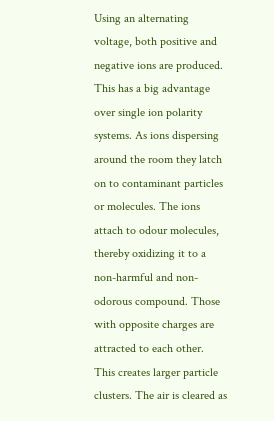Using an alternating voltage, both positive and negative ions are produced. This has a big advantage over single ion polarity systems. As ions dispersing around the room they latch on to contaminant particles or molecules. The ions attach to odour molecules, thereby oxidizing it to a non-harmful and non-odorous compound. Those with opposite charges are attracted to each other. This creates larger particle clusters. The air is cleared as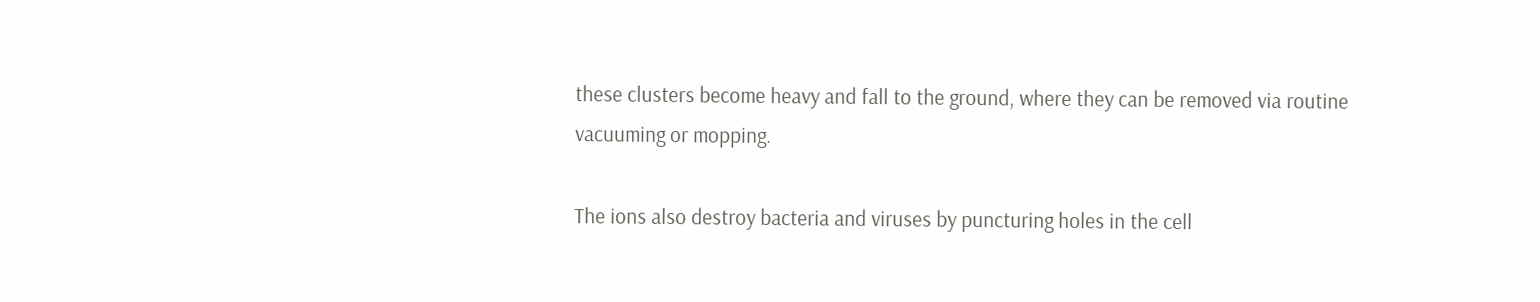these clusters become heavy and fall to the ground, where they can be removed via routine vacuuming or mopping.

The ions also destroy bacteria and viruses by puncturing holes in the cell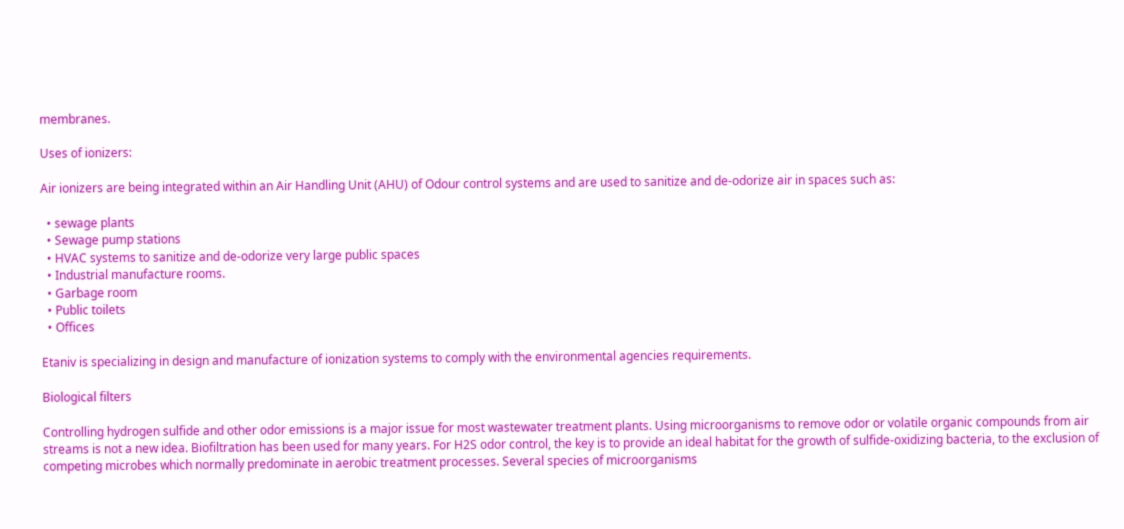membranes.

Uses of ionizers:

Air ionizers are being integrated within an Air Handling Unit (AHU) of Odour control systems and are used to sanitize and de-odorize air in spaces such as:

  • sewage plants
  • Sewage pump stations
  • HVAC systems to sanitize and de-odorize very large public spaces
  • Industrial manufacture rooms.
  • Garbage room
  • Public toilets
  • Offices

Etaniv is specializing in design and manufacture of ionization systems to comply with the environmental agencies requirements.

Biological filters

Controlling hydrogen sulfide and other odor emissions is a major issue for most wastewater treatment plants. Using microorganisms to remove odor or volatile organic compounds from air streams is not a new idea. Biofiltration has been used for many years. For H2S odor control, the key is to provide an ideal habitat for the growth of sulfide-oxidizing bacteria, to the exclusion of competing microbes which normally predominate in aerobic treatment processes. Several species of microorganisms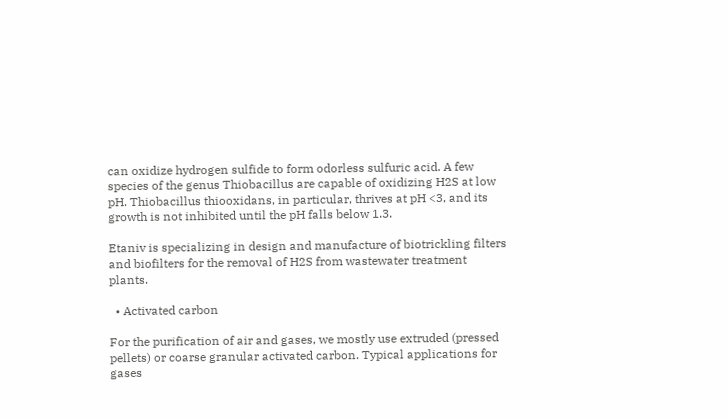can oxidize hydrogen sulfide to form odorless sulfuric acid. A few species of the genus Thiobacillus are capable of oxidizing H2S at low pH. Thiobacillus thiooxidans, in particular, thrives at pH <3, and its growth is not inhibited until the pH falls below 1.3.

Etaniv is specializing in design and manufacture of biotrickling filters and biofilters for the removal of H2S from wastewater treatment plants.

  • Activated carbon

For the purification of air and gases, we mostly use extruded (pressed pellets) or coarse granular activated carbon. Typical applications for gases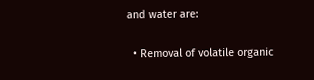and water are:

  • Removal of volatile organic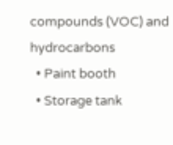compounds (VOC) and hydrocarbons
  • Paint booth
  • Storage tank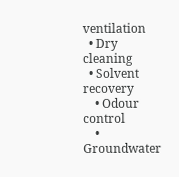ventilation
  • Dry cleaning
  • Solvent recovery
    • Odour control
    • Groundwater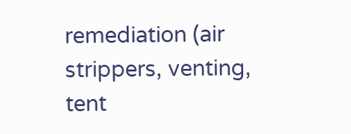remediation (air strippers, venting, tent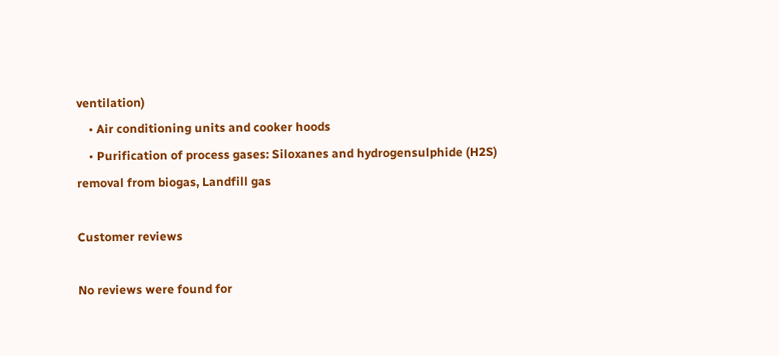ventilation)
    • Air conditioning units and cooker hoods
    • Purification of process gases: Siloxanes and hydrogensulphide (H2S) removal from biogas, Landfill gas

Customer reviews

No reviews were found for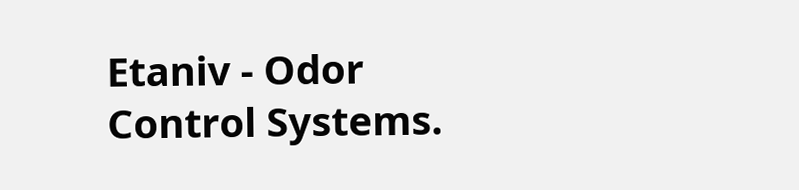Etaniv - Odor Control Systems.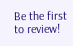Be the first to review!